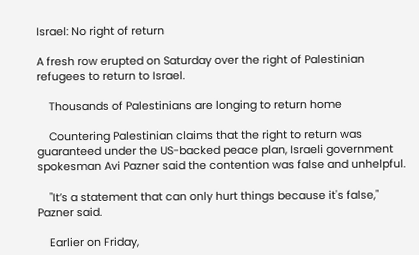Israel: No right of return

A fresh row erupted on Saturday over the right of Palestinian refugees to return to Israel.

    Thousands of Palestinians are longing to return home

    Countering Palestinian claims that the right to return was guaranteed under the US-backed peace plan, Israeli government spokesman Avi Pazner said the contention was false and unhelpful.

    "It’s a statement that can only hurt things because it's false," Pazner said.

    Earlier on Friday,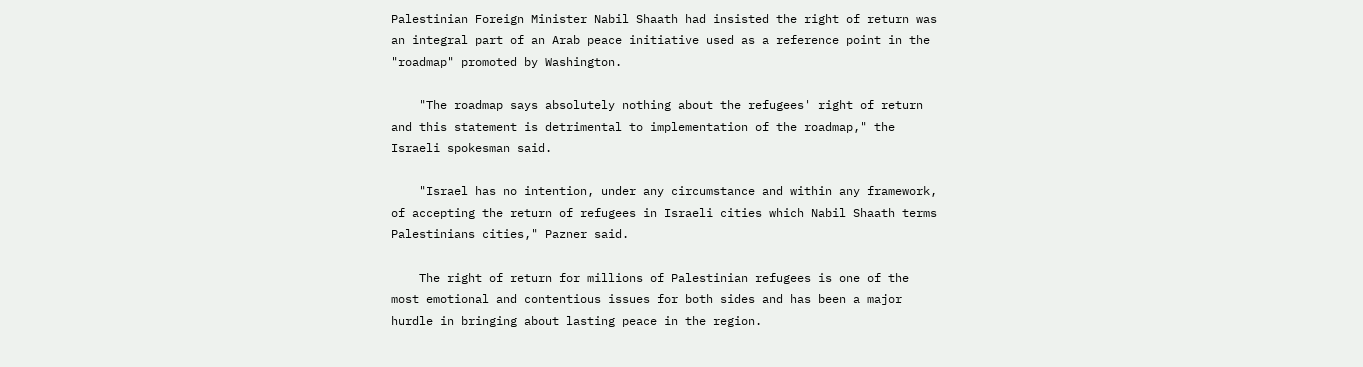Palestinian Foreign Minister Nabil Shaath had insisted the right of return was an integral part of an Arab peace initiative used as a reference point in the "roadmap" promoted by Washington.

    "The roadmap says absolutely nothing about the refugees' right of return and this statement is detrimental to implementation of the roadmap," the Israeli spokesman said.

    "Israel has no intention, under any circumstance and within any framework, of accepting the return of refugees in Israeli cities which Nabil Shaath terms Palestinians cities," Pazner said.

    The right of return for millions of Palestinian refugees is one of the most emotional and contentious issues for both sides and has been a major hurdle in bringing about lasting peace in the region.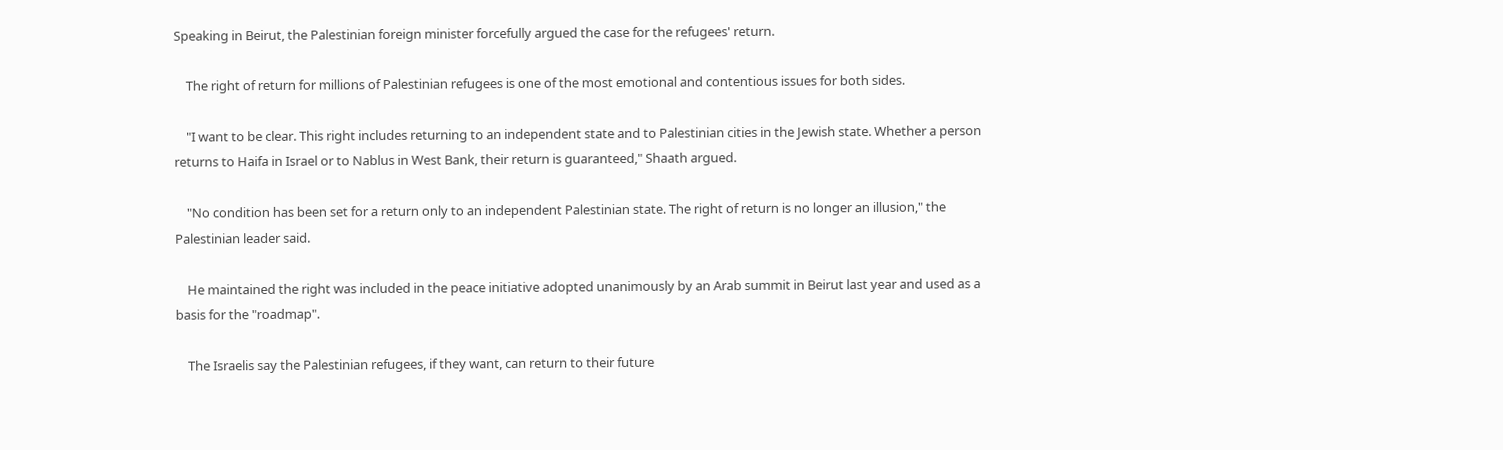Speaking in Beirut, the Palestinian foreign minister forcefully argued the case for the refugees' return.

    The right of return for millions of Palestinian refugees is one of the most emotional and contentious issues for both sides.

    "I want to be clear. This right includes returning to an independent state and to Palestinian cities in the Jewish state. Whether a person returns to Haifa in Israel or to Nablus in West Bank, their return is guaranteed," Shaath argued.

    "No condition has been set for a return only to an independent Palestinian state. The right of return is no longer an illusion," the Palestinian leader said.

    He maintained the right was included in the peace initiative adopted unanimously by an Arab summit in Beirut last year and used as a basis for the "roadmap".

    The Israelis say the Palestinian refugees, if they want, can return to their future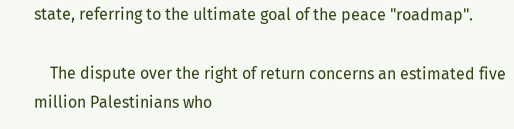state, referring to the ultimate goal of the peace "roadmap".

    The dispute over the right of return concerns an estimated five million Palestinians who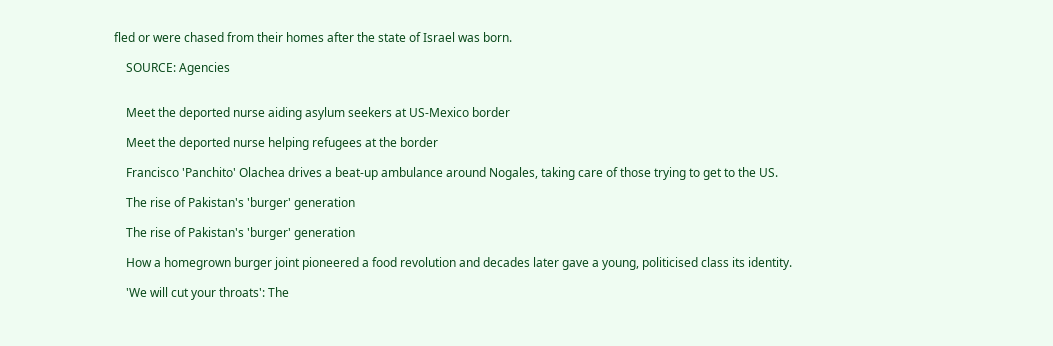fled or were chased from their homes after the state of Israel was born.

    SOURCE: Agencies


    Meet the deported nurse aiding asylum seekers at US-Mexico border

    Meet the deported nurse helping refugees at the border

    Francisco 'Panchito' Olachea drives a beat-up ambulance around Nogales, taking care of those trying to get to the US.

    The rise of Pakistan's 'burger' generation

    The rise of Pakistan's 'burger' generation

    How a homegrown burger joint pioneered a food revolution and decades later gave a young, politicised class its identity.

    'We will cut your throats': The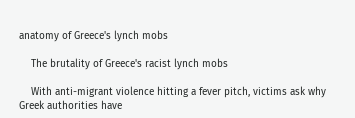anatomy of Greece's lynch mobs

    The brutality of Greece's racist lynch mobs

    With anti-migrant violence hitting a fever pitch, victims ask why Greek authorities have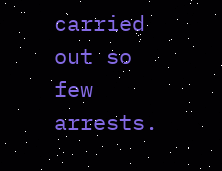carried out so few arrests.